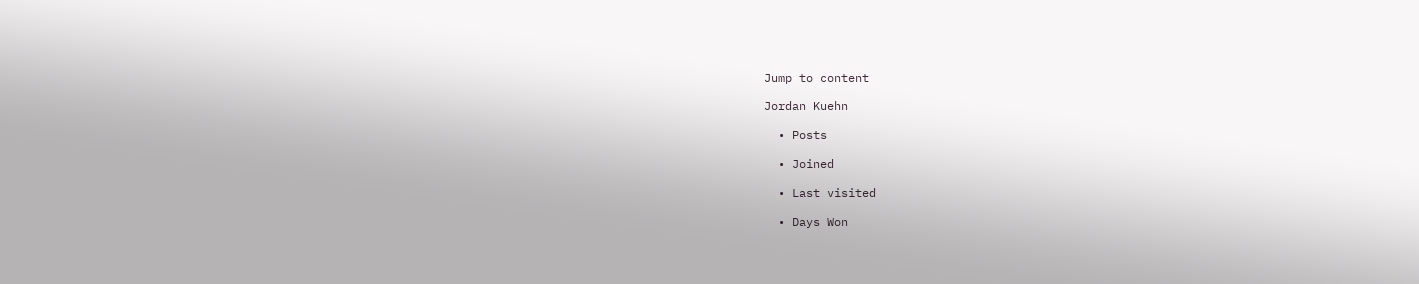Jump to content

Jordan Kuehn

  • Posts

  • Joined

  • Last visited

  • Days Won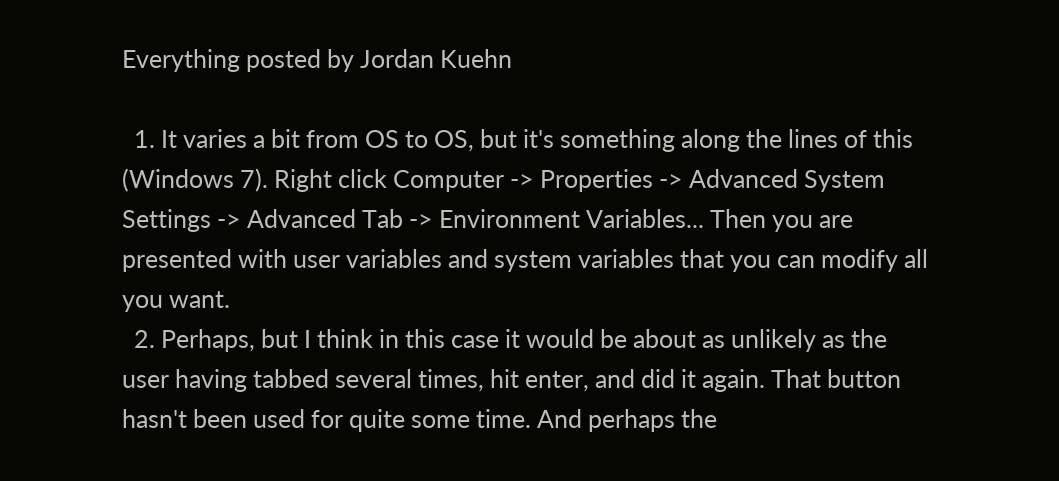Everything posted by Jordan Kuehn

  1. It varies a bit from OS to OS, but it's something along the lines of this (Windows 7). Right click Computer -> Properties -> Advanced System Settings -> Advanced Tab -> Environment Variables... Then you are presented with user variables and system variables that you can modify all you want.
  2. Perhaps, but I think in this case it would be about as unlikely as the user having tabbed several times, hit enter, and did it again. That button hasn't been used for quite some time. And perhaps the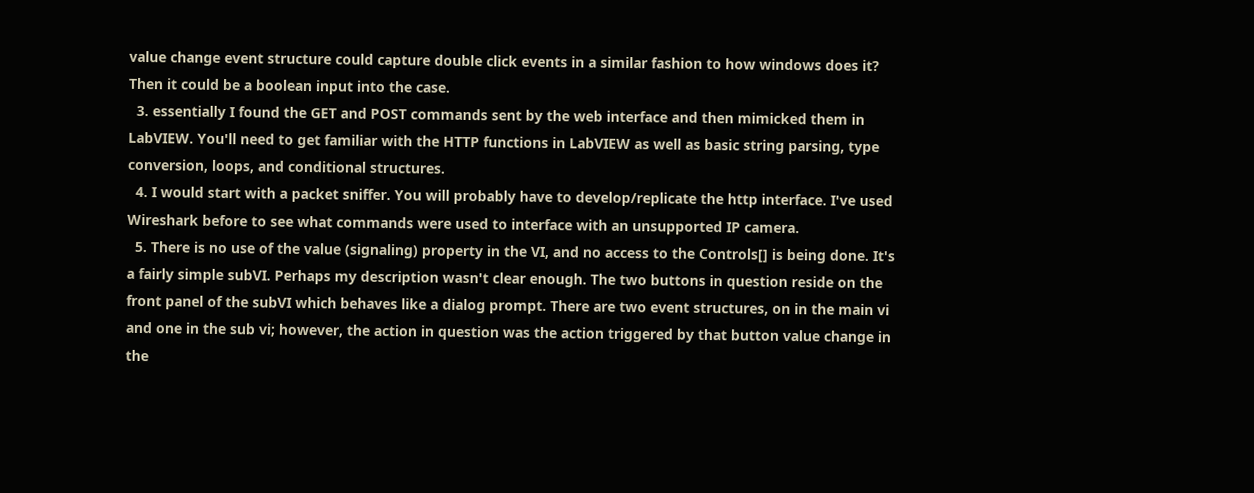value change event structure could capture double click events in a similar fashion to how windows does it? Then it could be a boolean input into the case.
  3. essentially I found the GET and POST commands sent by the web interface and then mimicked them in LabVIEW. You'll need to get familiar with the HTTP functions in LabVIEW as well as basic string parsing, type conversion, loops, and conditional structures.
  4. I would start with a packet sniffer. You will probably have to develop/replicate the http interface. I've used Wireshark before to see what commands were used to interface with an unsupported IP camera.
  5. There is no use of the value (signaling) property in the VI, and no access to the Controls[] is being done. It's a fairly simple subVI. Perhaps my description wasn't clear enough. The two buttons in question reside on the front panel of the subVI which behaves like a dialog prompt. There are two event structures, on in the main vi and one in the sub vi; however, the action in question was the action triggered by that button value change in the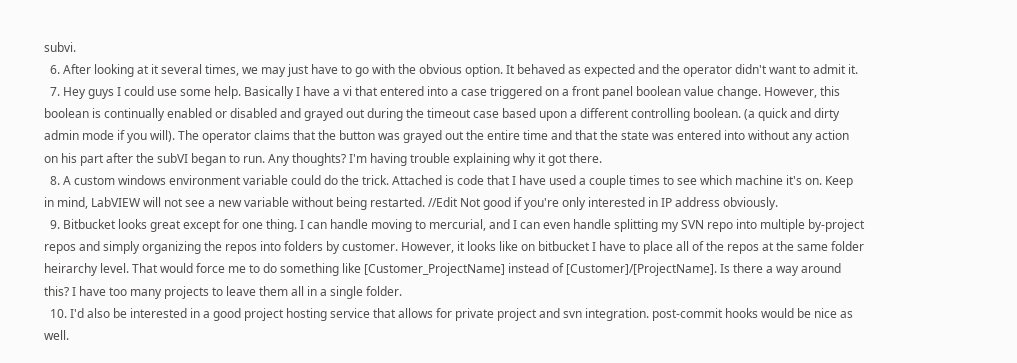subvi.
  6. After looking at it several times, we may just have to go with the obvious option. It behaved as expected and the operator didn't want to admit it.
  7. Hey guys I could use some help. Basically I have a vi that entered into a case triggered on a front panel boolean value change. However, this boolean is continually enabled or disabled and grayed out during the timeout case based upon a different controlling boolean. (a quick and dirty admin mode if you will). The operator claims that the button was grayed out the entire time and that the state was entered into without any action on his part after the subVI began to run. Any thoughts? I'm having trouble explaining why it got there.
  8. A custom windows environment variable could do the trick. Attached is code that I have used a couple times to see which machine it's on. Keep in mind, LabVIEW will not see a new variable without being restarted. //Edit Not good if you're only interested in IP address obviously.
  9. Bitbucket looks great except for one thing. I can handle moving to mercurial, and I can even handle splitting my SVN repo into multiple by-project repos and simply organizing the repos into folders by customer. However, it looks like on bitbucket I have to place all of the repos at the same folder heirarchy level. That would force me to do something like [Customer_ProjectName] instead of [Customer]/[ProjectName]. Is there a way around this? I have too many projects to leave them all in a single folder.
  10. I'd also be interested in a good project hosting service that allows for private project and svn integration. post-commit hooks would be nice as well.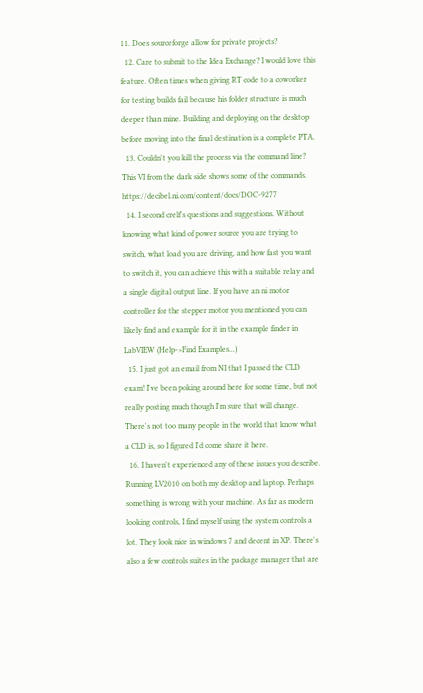11. Does sourceforge allow for private projects?
  12. Care to submit to the Idea Exchange? I would love this feature. Often times when giving RT code to a coworker for testing builds fail because his folder structure is much deeper than mine. Building and deploying on the desktop before moving into the final destination is a complete PTA.
  13. Couldn't you kill the process via the command line? This VI from the dark side shows some of the commands. https://decibel.ni.com/content/docs/DOC-9277
  14. I second crelf's questions and suggestions. Without knowing what kind of power source you are trying to switch, what load you are driving, and how fast you want to switch it, you can achieve this with a suitable relay and a single digital output line. If you have an ni motor controller for the stepper motor you mentioned you can likely find and example for it in the example finder in LabVIEW (Help->Find Examples...)
  15. I just got an email from NI that I passed the CLD exam! I've been poking around here for some time, but not really posting much though I'm sure that will change. There's not too many people in the world that know what a CLD is, so I figured I'd come share it here.
  16. I haven't experienced any of these issues you describe. Running LV2010 on both my desktop and laptop. Perhaps something is wrong with your machine. As far as modern looking controls, I find myself using the system controls a lot. They look nice in windows 7 and decent in XP. There's also a few controls suites in the package manager that are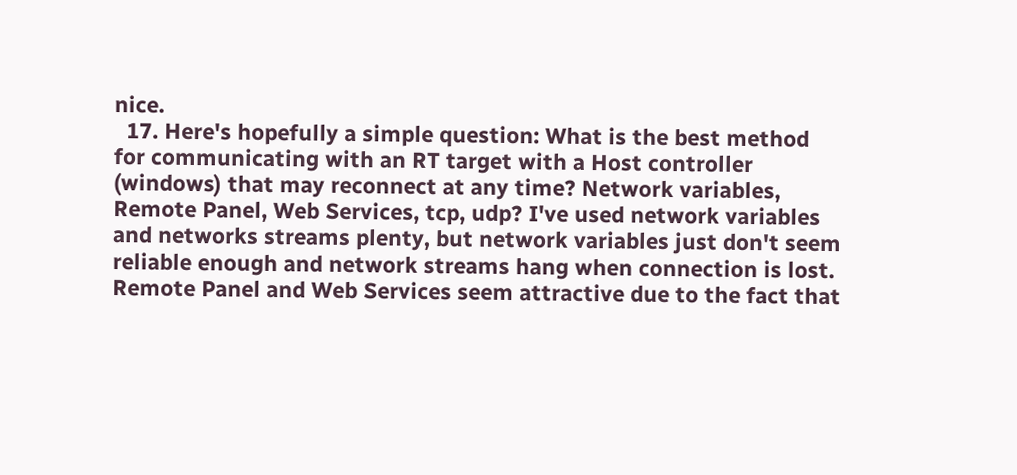nice.
  17. Here's hopefully a simple question: What is the best method for communicating with an RT target with a Host controller (windows) that may reconnect at any time? Network variables, Remote Panel, Web Services, tcp, udp? I've used network variables and networks streams plenty, but network variables just don't seem reliable enough and network streams hang when connection is lost. Remote Panel and Web Services seem attractive due to the fact that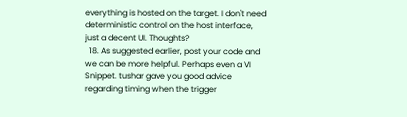everything is hosted on the target. I don't need deterministic control on the host interface, just a decent UI. Thoughts?
  18. As suggested earlier, post your code and we can be more helpful. Perhaps even a VI Snippet. tushar gave you good advice regarding timing when the trigger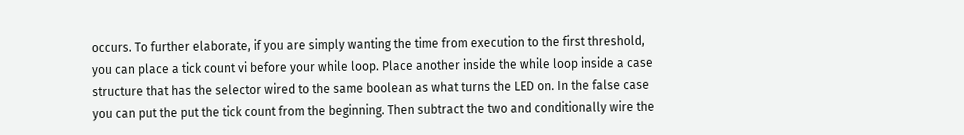occurs. To further elaborate, if you are simply wanting the time from execution to the first threshold, you can place a tick count vi before your while loop. Place another inside the while loop inside a case structure that has the selector wired to the same boolean as what turns the LED on. In the false case you can put the put the tick count from the beginning. Then subtract the two and conditionally wire the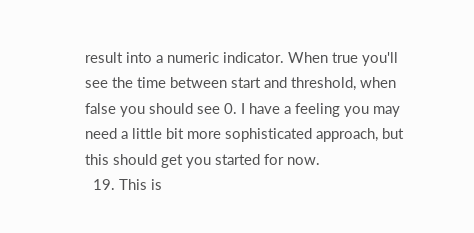result into a numeric indicator. When true you'll see the time between start and threshold, when false you should see 0. I have a feeling you may need a little bit more sophisticated approach, but this should get you started for now.
  19. This is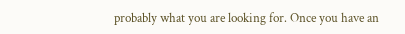probably what you are looking for. Once you have an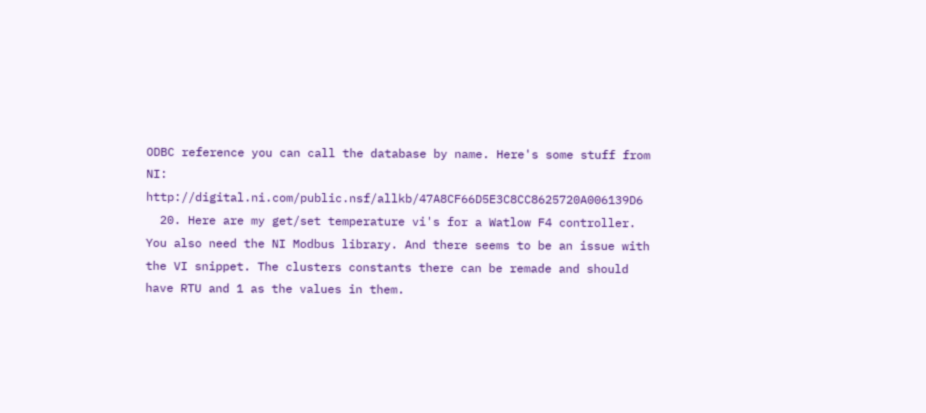ODBC reference you can call the database by name. Here's some stuff from NI: http://digital.ni.com/public.nsf/allkb/47A8CF66D5E3C8CC8625720A006139D6
  20. Here are my get/set temperature vi's for a Watlow F4 controller. You also need the NI Modbus library. And there seems to be an issue with the VI snippet. The clusters constants there can be remade and should have RTU and 1 as the values in them.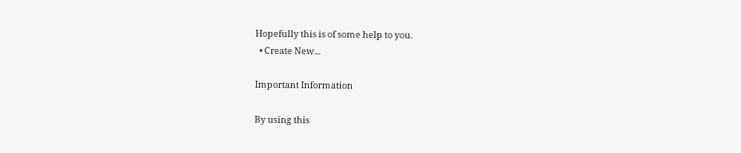Hopefully this is of some help to you.
  • Create New...

Important Information

By using this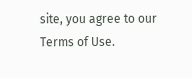site, you agree to our Terms of Use.